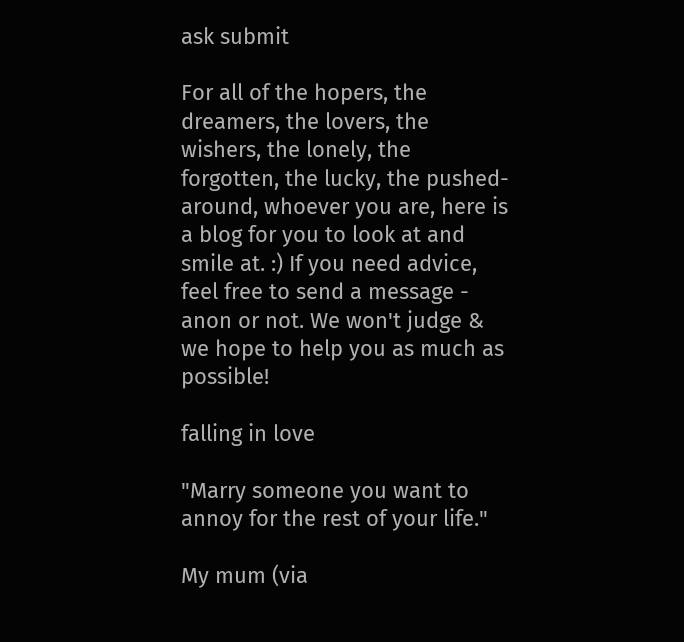ask submit

For all of the hopers, the dreamers, the lovers, the wishers, the lonely, the forgotten, the lucky, the pushed-around, whoever you are, here is a blog for you to look at and smile at. :) If you need advice, feel free to send a message - anon or not. We won't judge & we hope to help you as much as possible!

falling in love

"Marry someone you want to annoy for the rest of your life."

My mum (via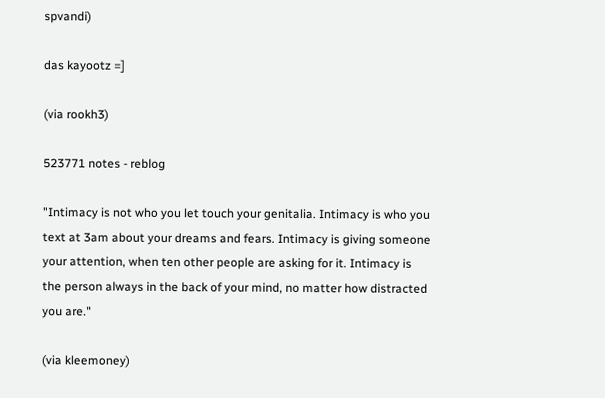spvandi)

das kayootz =]

(via rookh3)

523771 notes - reblog

"Intimacy is not who you let touch your genitalia. Intimacy is who you text at 3am about your dreams and fears. Intimacy is giving someone your attention, when ten other people are asking for it. Intimacy is the person always in the back of your mind, no matter how distracted you are."

(via kleemoney)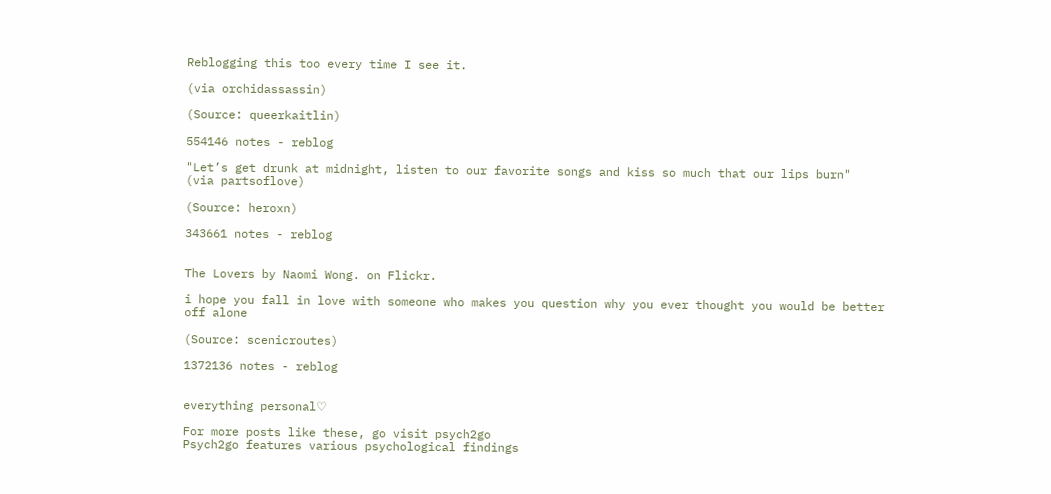Reblogging this too every time I see it.

(via orchidassassin)

(Source: queerkaitlin)

554146 notes - reblog

"Let’s get drunk at midnight, listen to our favorite songs and kiss so much that our lips burn"
(via partsoflove)

(Source: heroxn)

343661 notes - reblog


The Lovers by Naomi Wong. on Flickr.

i hope you fall in love with someone who makes you question why you ever thought you would be better off alone

(Source: scenicroutes)

1372136 notes - reblog


everything personal♡

For more posts like these, go visit psych2go
Psych2go features various psychological findings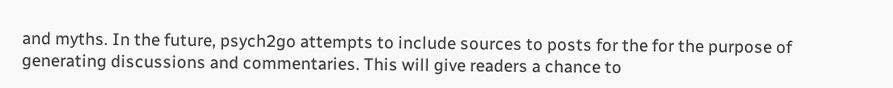and myths. In the future, psych2go attempts to include sources to posts for the for the purpose of generating discussions and commentaries. This will give readers a chance to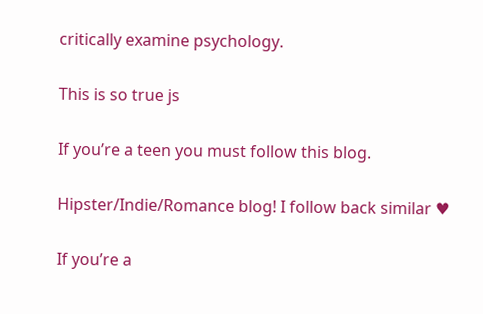critically examine psychology.

This is so true js

If you’re a teen you must follow this blog.

Hipster/Indie/Romance blog! I follow back similar ♥

If you’re a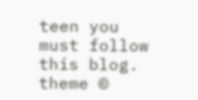teen you must follow this blog.
theme ©